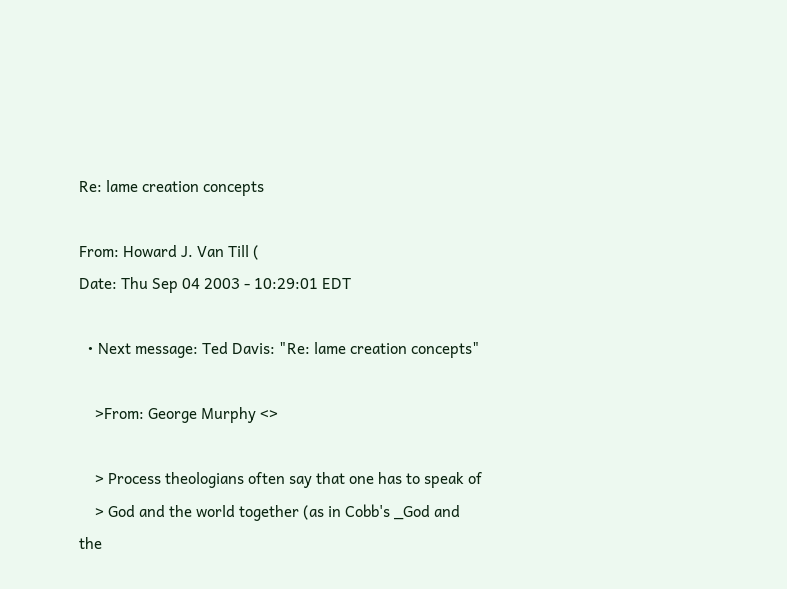Re: lame creation concepts

From: Howard J. Van Till (
Date: Thu Sep 04 2003 - 10:29:01 EDT

  • Next message: Ted Davis: "Re: lame creation concepts"

    >From: George Murphy <>

    > Process theologians often say that one has to speak of
    > God and the world together (as in Cobb's _God and the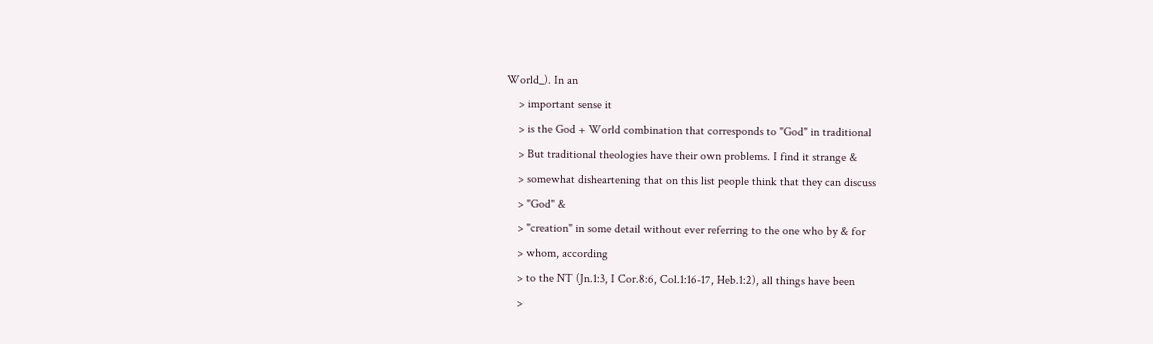World_). In an
    > important sense it
    > is the God + World combination that corresponds to "God" in traditional
    > But traditional theologies have their own problems. I find it strange &
    > somewhat disheartening that on this list people think that they can discuss
    > "God" &
    > "creation" in some detail without ever referring to the one who by & for
    > whom, according
    > to the NT (Jn.1:3, I Cor.8:6, Col.1:16-17, Heb.1:2), all things have been
    >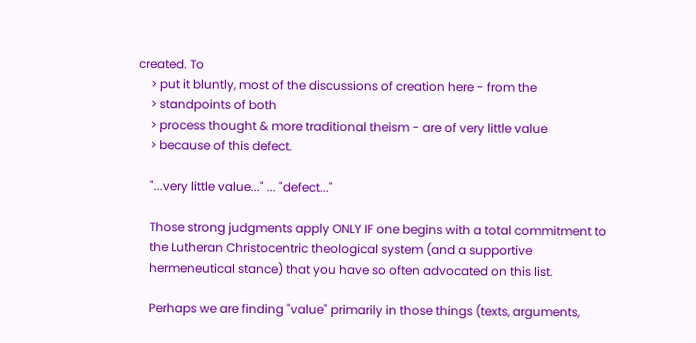created. To
    > put it bluntly, most of the discussions of creation here - from the
    > standpoints of both
    > process thought & more traditional theism - are of very little value
    > because of this defect.

    "...very little value..." ... "defect..."

    Those strong judgments apply ONLY IF one begins with a total commitment to
    the Lutheran Christocentric theological system (and a supportive
    hermeneutical stance) that you have so often advocated on this list.

    Perhaps we are finding "value" primarily in those things (texts, arguments,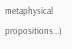metaphysical propositions...)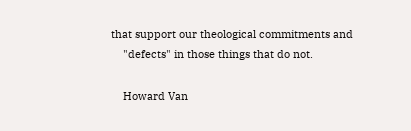that support our theological commitments and
    "defects" in those things that do not.

    Howard Van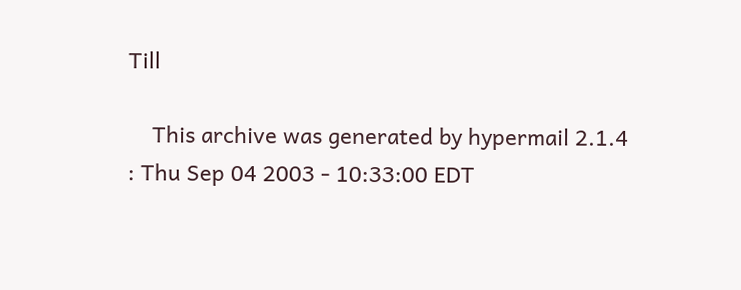Till

    This archive was generated by hypermail 2.1.4 : Thu Sep 04 2003 - 10:33:00 EDT